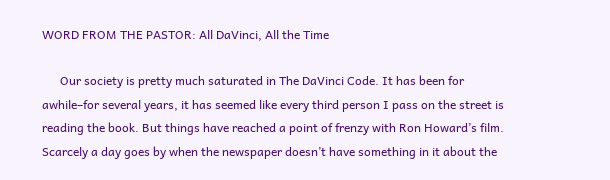WORD FROM THE PASTOR: All DaVinci, All the Time

      Our society is pretty much saturated in The DaVinci Code. It has been for awhile–for several years, it has seemed like every third person I pass on the street is reading the book. But things have reached a point of frenzy with Ron Howard’s film. Scarcely a day goes by when the newspaper doesn’t have something in it about the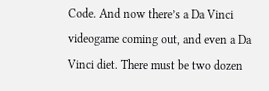Code. And now there’s a Da Vinci videogame coming out, and even a Da Vinci diet. There must be two dozen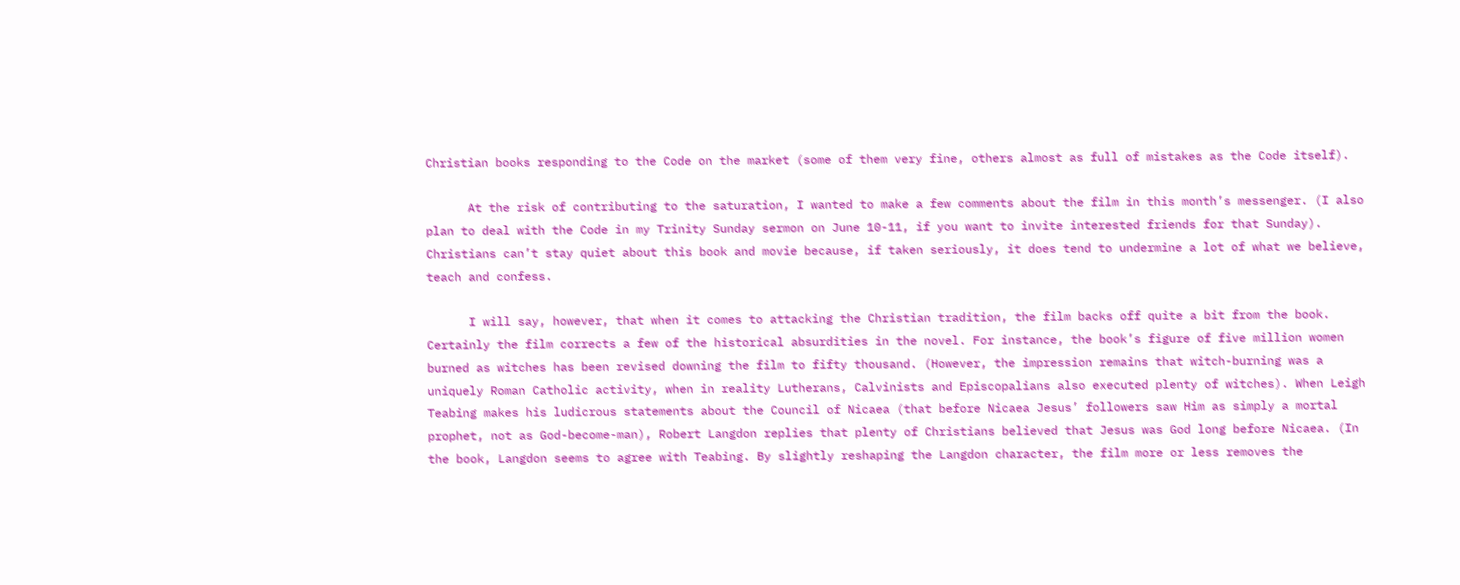Christian books responding to the Code on the market (some of them very fine, others almost as full of mistakes as the Code itself).

      At the risk of contributing to the saturation, I wanted to make a few comments about the film in this month’s messenger. (I also plan to deal with the Code in my Trinity Sunday sermon on June 10-11, if you want to invite interested friends for that Sunday). Christians can’t stay quiet about this book and movie because, if taken seriously, it does tend to undermine a lot of what we believe, teach and confess.

      I will say, however, that when it comes to attacking the Christian tradition, the film backs off quite a bit from the book. Certainly the film corrects a few of the historical absurdities in the novel. For instance, the book’s figure of five million women burned as witches has been revised downing the film to fifty thousand. (However, the impression remains that witch-burning was a uniquely Roman Catholic activity, when in reality Lutherans, Calvinists and Episcopalians also executed plenty of witches). When Leigh Teabing makes his ludicrous statements about the Council of Nicaea (that before Nicaea Jesus’ followers saw Him as simply a mortal prophet, not as God-become-man), Robert Langdon replies that plenty of Christians believed that Jesus was God long before Nicaea. (In the book, Langdon seems to agree with Teabing. By slightly reshaping the Langdon character, the film more or less removes the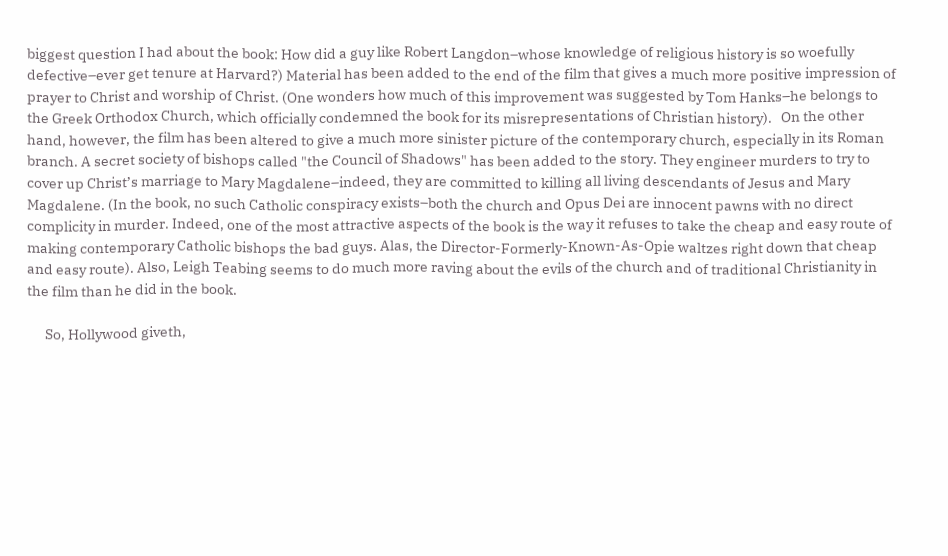biggest question I had about the book: How did a guy like Robert Langdon–whose knowledge of religious history is so woefully defective–ever get tenure at Harvard?) Material has been added to the end of the film that gives a much more positive impression of prayer to Christ and worship of Christ. (One wonders how much of this improvement was suggested by Tom Hanks–he belongs to the Greek Orthodox Church, which officially condemned the book for its misrepresentations of Christian history).   On the other hand, however, the film has been altered to give a much more sinister picture of the contemporary church, especially in its Roman branch. A secret society of bishops called "the Council of Shadows" has been added to the story. They engineer murders to try to cover up Christ’s marriage to Mary Magdalene–indeed, they are committed to killing all living descendants of Jesus and Mary Magdalene. (In the book, no such Catholic conspiracy exists–both the church and Opus Dei are innocent pawns with no direct complicity in murder. Indeed, one of the most attractive aspects of the book is the way it refuses to take the cheap and easy route of making contemporary Catholic bishops the bad guys. Alas, the Director-Formerly-Known-As-Opie waltzes right down that cheap and easy route). Also, Leigh Teabing seems to do much more raving about the evils of the church and of traditional Christianity in the film than he did in the book.

      So, Hollywood giveth,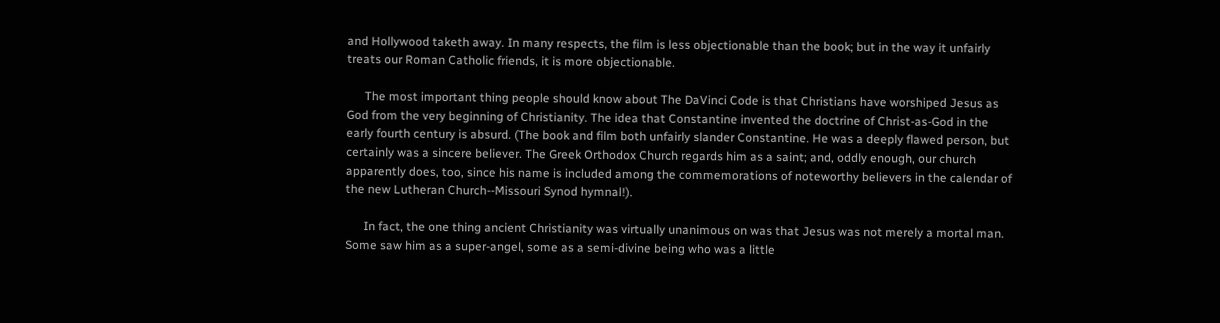and Hollywood taketh away. In many respects, the film is less objectionable than the book; but in the way it unfairly treats our Roman Catholic friends, it is more objectionable.

      The most important thing people should know about The DaVinci Code is that Christians have worshiped Jesus as God from the very beginning of Christianity. The idea that Constantine invented the doctrine of Christ-as-God in the early fourth century is absurd. (The book and film both unfairly slander Constantine. He was a deeply flawed person, but certainly was a sincere believer. The Greek Orthodox Church regards him as a saint; and, oddly enough, our church apparently does, too, since his name is included among the commemorations of noteworthy believers in the calendar of the new Lutheran Church--Missouri Synod hymnal!).

      In fact, the one thing ancient Christianity was virtually unanimous on was that Jesus was not merely a mortal man.  Some saw him as a super-angel, some as a semi-divine being who was a little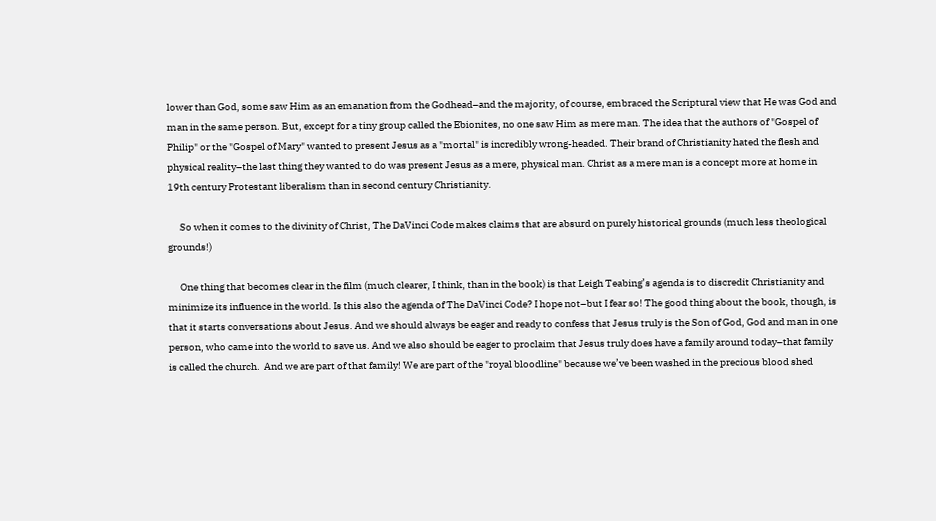lower than God, some saw Him as an emanation from the Godhead–and the majority, of course, embraced the Scriptural view that He was God and man in the same person. But, except for a tiny group called the Ebionites, no one saw Him as mere man. The idea that the authors of "Gospel of Philip" or the "Gospel of Mary" wanted to present Jesus as a "mortal" is incredibly wrong-headed. Their brand of Christianity hated the flesh and physical reality–the last thing they wanted to do was present Jesus as a mere, physical man. Christ as a mere man is a concept more at home in 19th century Protestant liberalism than in second century Christianity.

      So when it comes to the divinity of Christ, The DaVinci Code makes claims that are absurd on purely historical grounds (much less theological grounds!)

      One thing that becomes clear in the film (much clearer, I think, than in the book) is that Leigh Teabing’s agenda is to discredit Christianity and minimize its influence in the world. Is this also the agenda of The DaVinci Code? I hope not–but I fear so! The good thing about the book, though, is that it starts conversations about Jesus. And we should always be eager and ready to confess that Jesus truly is the Son of God, God and man in one person, who came into the world to save us. And we also should be eager to proclaim that Jesus truly does have a family around today–that family is called the church.  And we are part of that family! We are part of the "royal bloodline" because we’ve been washed in the precious blood shed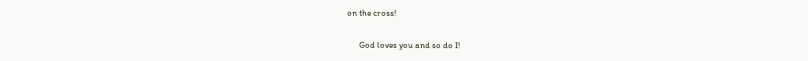on the cross!

      God loves you and so do I!